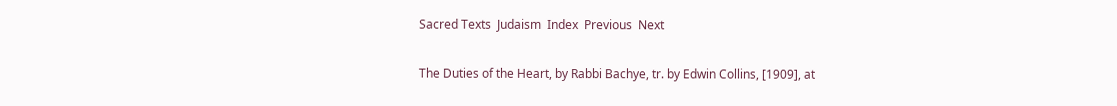Sacred Texts  Judaism  Index  Previous  Next

The Duties of the Heart, by Rabbi Bachye, tr. by Edwin Collins, [1909], at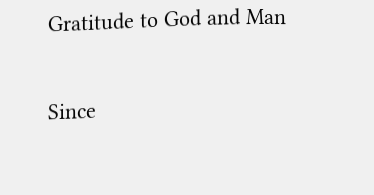Gratitude to God and Man

Since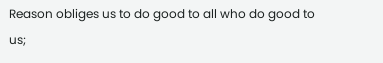Reason obliges us to do good to all who do good to us;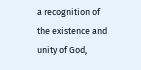a recognition of the existence and unity of God,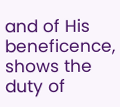and of His beneficence, shows the duty of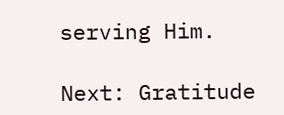serving Him.

Next: Gratitude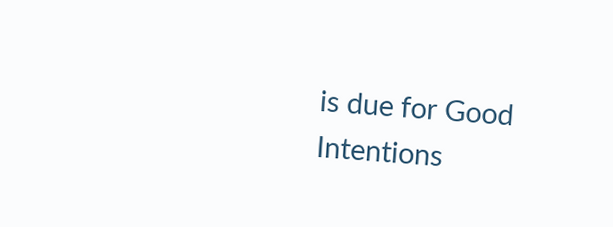is due for Good Intentions